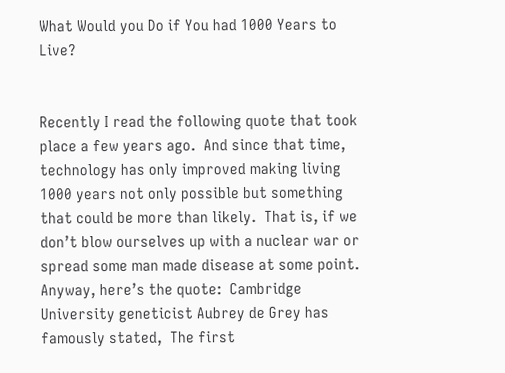What Would you Do if You had 1000 Years to Live?


Recently I read the following quote that took place a few years ago.  And since that time, technology has only improved making living 1000 years not only possible but something that could be more than likely.  That is, if we don’t blow ourselves up with a nuclear war or spread some man made disease at some point.  Anyway, here’s the quote:  Cambridge University geneticist Aubrey de Grey has famously stated,  The first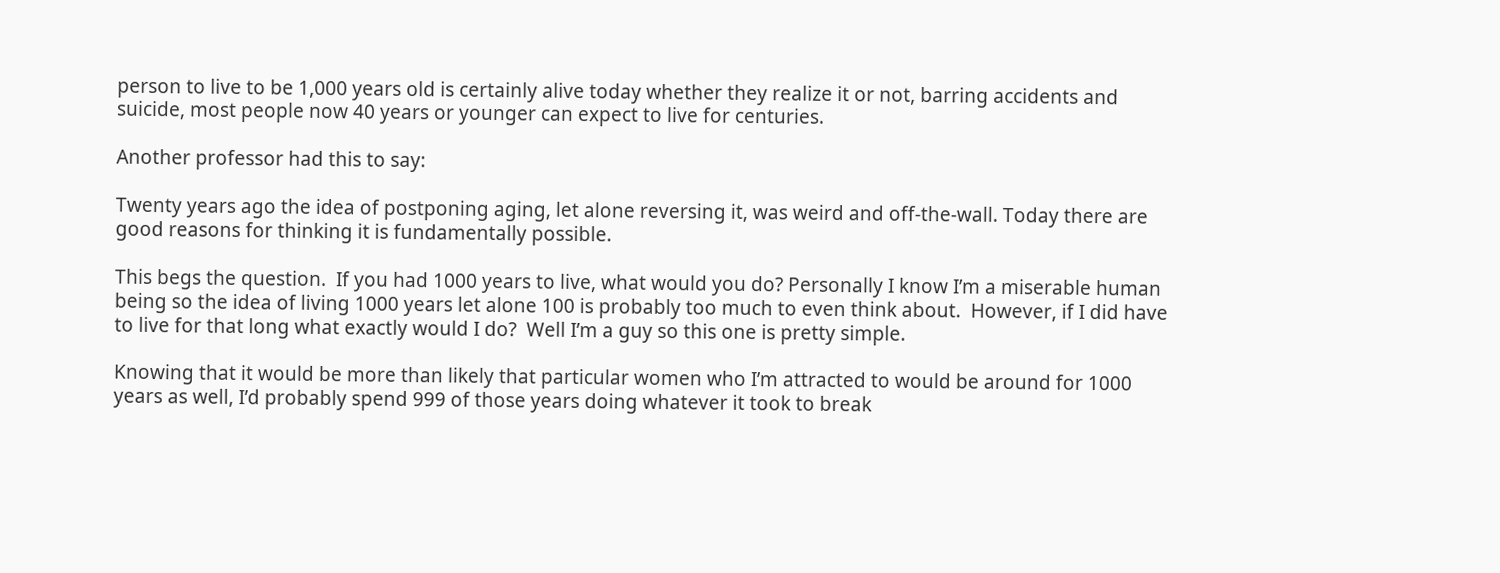person to live to be 1,000 years old is certainly alive today whether they realize it or not, barring accidents and suicide, most people now 40 years or younger can expect to live for centuries.

Another professor had this to say:

Twenty years ago the idea of postponing aging, let alone reversing it, was weird and off-the-wall. Today there are good reasons for thinking it is fundamentally possible.

This begs the question.  If you had 1000 years to live, what would you do? Personally I know I’m a miserable human being so the idea of living 1000 years let alone 100 is probably too much to even think about.  However, if I did have to live for that long what exactly would I do?  Well I’m a guy so this one is pretty simple.

Knowing that it would be more than likely that particular women who I’m attracted to would be around for 1000 years as well, I’d probably spend 999 of those years doing whatever it took to break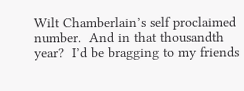Wilt Chamberlain’s self proclaimed number.  And in that thousandth year?  I’d be bragging to my friends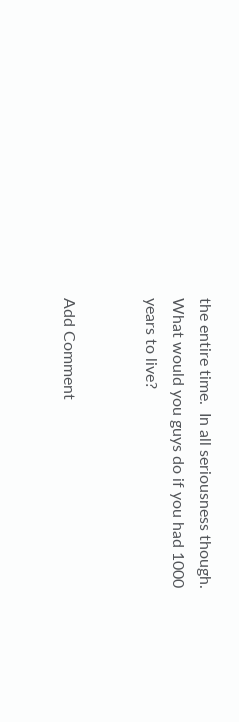the entire time.  In all seriousness though.  What would you guys do if you had 1000 years to live?


Add Comment